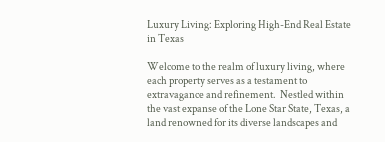Luxury Living: Exploring High-End Real Estate in Texas

Welcome to the realm of luxury living, where each property serves as a testament to extravagance and refinement.  Nestled within the vast expanse of the Lone Star State, Texas, a land renowned for its diverse landscapes and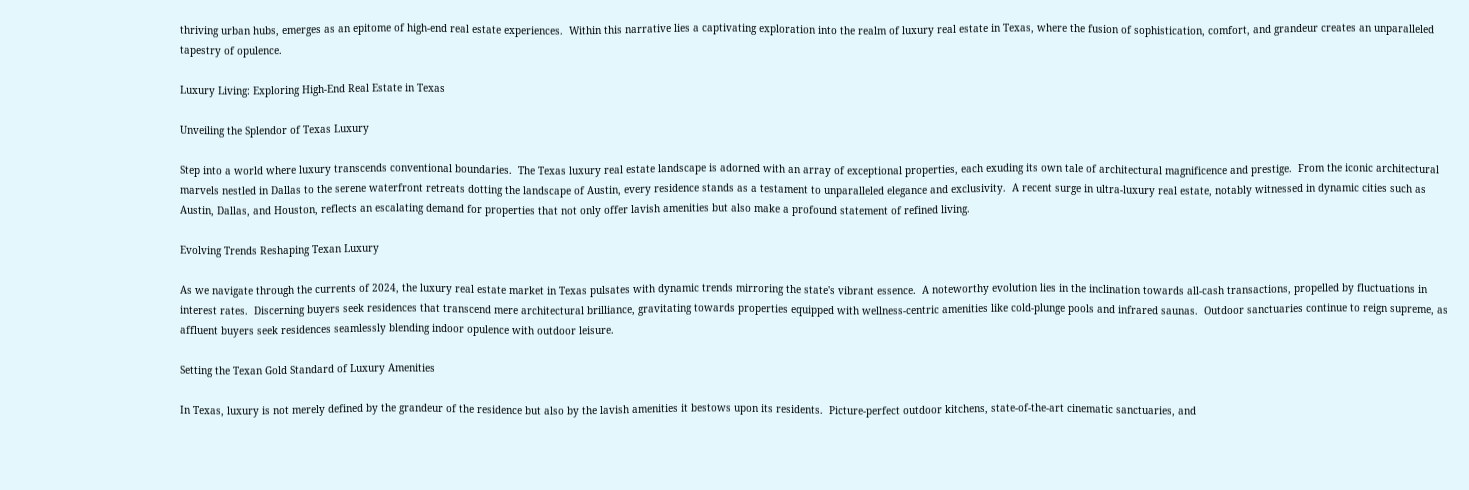thriving urban hubs, emerges as an epitome of high-end real estate experiences.  Within this narrative lies a captivating exploration into the realm of luxury real estate in Texas, where the fusion of sophistication, comfort, and grandeur creates an unparalleled tapestry of opulence.

Luxury Living: Exploring High-End Real Estate in Texas

Unveiling the Splendor of Texas Luxury

Step into a world where luxury transcends conventional boundaries.  The Texas luxury real estate landscape is adorned with an array of exceptional properties, each exuding its own tale of architectural magnificence and prestige.  From the iconic architectural marvels nestled in Dallas to the serene waterfront retreats dotting the landscape of Austin, every residence stands as a testament to unparalleled elegance and exclusivity.  A recent surge in ultra-luxury real estate, notably witnessed in dynamic cities such as Austin, Dallas, and Houston, reflects an escalating demand for properties that not only offer lavish amenities but also make a profound statement of refined living.

Evolving Trends Reshaping Texan Luxury

As we navigate through the currents of 2024, the luxury real estate market in Texas pulsates with dynamic trends mirroring the state's vibrant essence.  A noteworthy evolution lies in the inclination towards all-cash transactions, propelled by fluctuations in interest rates.  Discerning buyers seek residences that transcend mere architectural brilliance, gravitating towards properties equipped with wellness-centric amenities like cold-plunge pools and infrared saunas.  Outdoor sanctuaries continue to reign supreme, as affluent buyers seek residences seamlessly blending indoor opulence with outdoor leisure.

Setting the Texan Gold Standard of Luxury Amenities

In Texas, luxury is not merely defined by the grandeur of the residence but also by the lavish amenities it bestows upon its residents.  Picture-perfect outdoor kitchens, state-of-the-art cinematic sanctuaries, and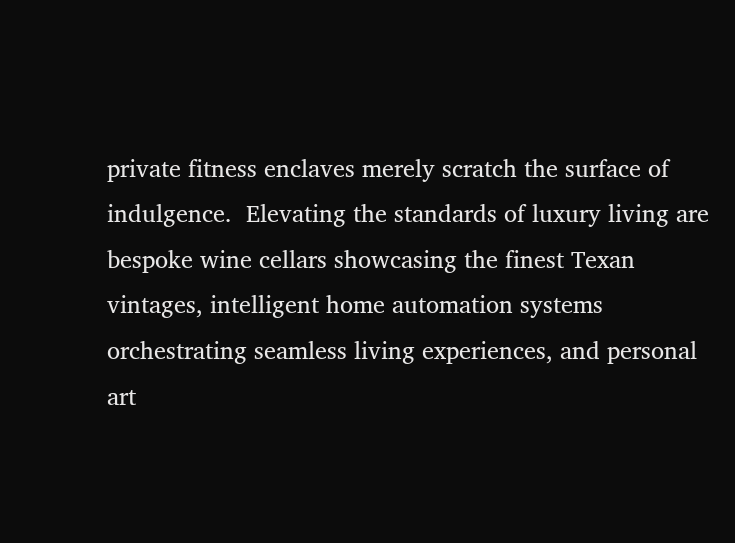private fitness enclaves merely scratch the surface of indulgence.  Elevating the standards of luxury living are bespoke wine cellars showcasing the finest Texan vintages, intelligent home automation systems orchestrating seamless living experiences, and personal art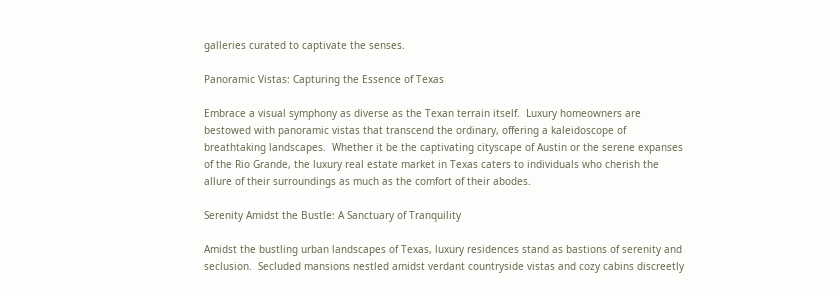galleries curated to captivate the senses.

Panoramic Vistas: Capturing the Essence of Texas

Embrace a visual symphony as diverse as the Texan terrain itself.  Luxury homeowners are bestowed with panoramic vistas that transcend the ordinary, offering a kaleidoscope of breathtaking landscapes.  Whether it be the captivating cityscape of Austin or the serene expanses of the Rio Grande, the luxury real estate market in Texas caters to individuals who cherish the allure of their surroundings as much as the comfort of their abodes.

Serenity Amidst the Bustle: A Sanctuary of Tranquility

Amidst the bustling urban landscapes of Texas, luxury residences stand as bastions of serenity and seclusion.  Secluded mansions nestled amidst verdant countryside vistas and cozy cabins discreetly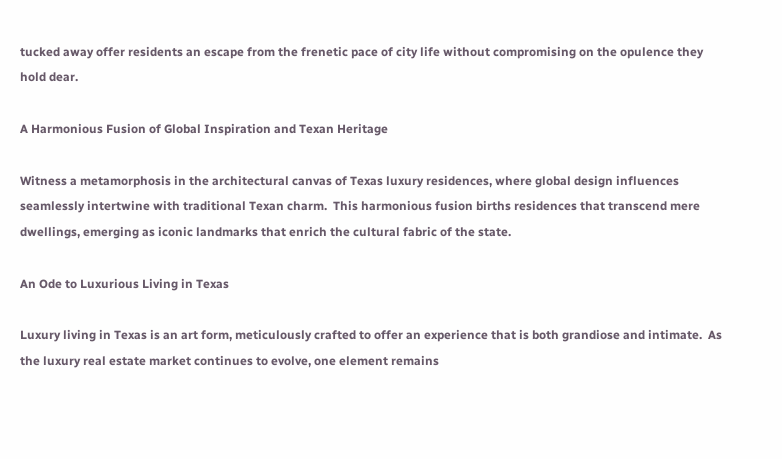tucked away offer residents an escape from the frenetic pace of city life without compromising on the opulence they hold dear.

A Harmonious Fusion of Global Inspiration and Texan Heritage

Witness a metamorphosis in the architectural canvas of Texas luxury residences, where global design influences seamlessly intertwine with traditional Texan charm.  This harmonious fusion births residences that transcend mere dwellings, emerging as iconic landmarks that enrich the cultural fabric of the state.

An Ode to Luxurious Living in Texas

Luxury living in Texas is an art form, meticulously crafted to offer an experience that is both grandiose and intimate.  As the luxury real estate market continues to evolve, one element remains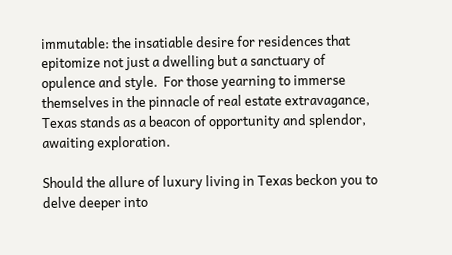immutable: the insatiable desire for residences that epitomize not just a dwelling but a sanctuary of opulence and style.  For those yearning to immerse themselves in the pinnacle of real estate extravagance, Texas stands as a beacon of opportunity and splendor, awaiting exploration.

Should the allure of luxury living in Texas beckon you to delve deeper into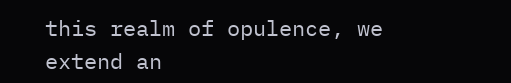this realm of opulence, we extend an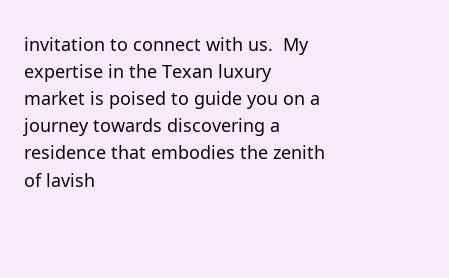invitation to connect with us.  My expertise in the Texan luxury market is poised to guide you on a journey towards discovering a residence that embodies the zenith of lavish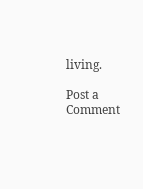living.

Post a Comment